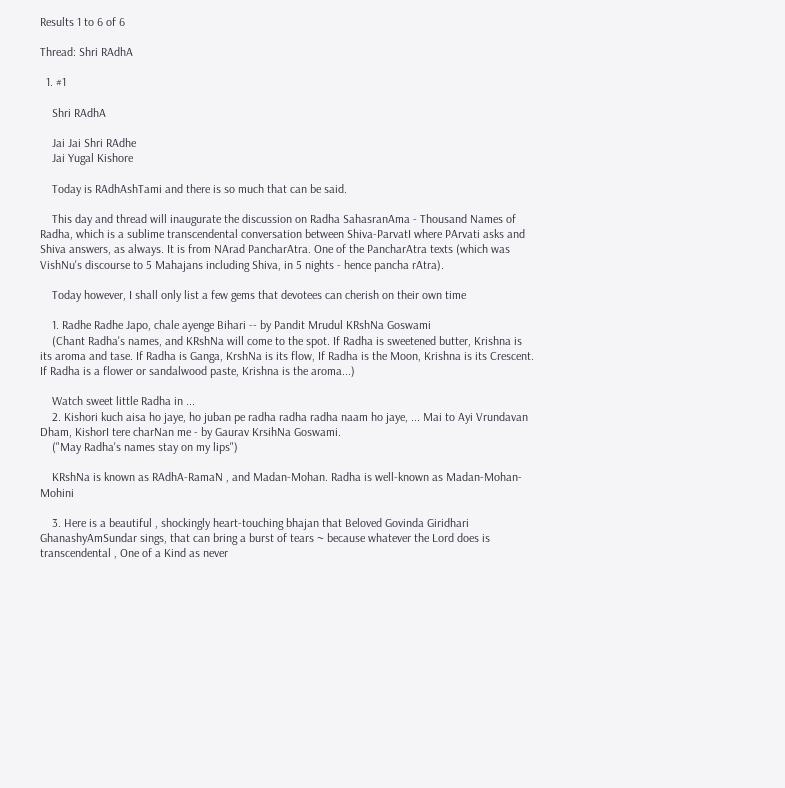Results 1 to 6 of 6

Thread: Shri RAdhA

  1. #1

    Shri RAdhA

    Jai Jai Shri RAdhe
    Jai Yugal Kishore

    Today is RAdhAshTami and there is so much that can be said.

    This day and thread will inaugurate the discussion on Radha SahasranAma - Thousand Names of Radha, which is a sublime transcendental conversation between Shiva-ParvatI where PArvati asks and Shiva answers, as always. It is from NArad PancharAtra. One of the PancharAtra texts (which was VishNu's discourse to 5 Mahajans including Shiva, in 5 nights - hence pancha rAtra).

    Today however, I shall only list a few gems that devotees can cherish on their own time

    1. Radhe Radhe Japo, chale ayenge Bihari -- by Pandit Mrudul KRshNa Goswami
    (Chant Radha's names, and KRshNa will come to the spot. If Radha is sweetened butter, Krishna is its aroma and tase. If Radha is Ganga, KrshNa is its flow, If Radha is the Moon, Krishna is its Crescent. If Radha is a flower or sandalwood paste, Krishna is the aroma...)

    Watch sweet little Radha in ...
    2. Kishori kuch aisa ho jaye, ho juban pe radha radha radha naam ho jaye, ... Mai to Ayi Vrundavan Dham, KishorI tere charNan me - by Gaurav KrsihNa Goswami.
    ("May Radha's names stay on my lips")

    KRshNa is known as RAdhA-RamaN , and Madan-Mohan. Radha is well-known as Madan-Mohan-Mohini

    3. Here is a beautiful , shockingly heart-touching bhajan that Beloved Govinda Giridhari GhanashyAmSundar sings, that can bring a burst of tears ~ because whatever the Lord does is transcendental , One of a Kind as never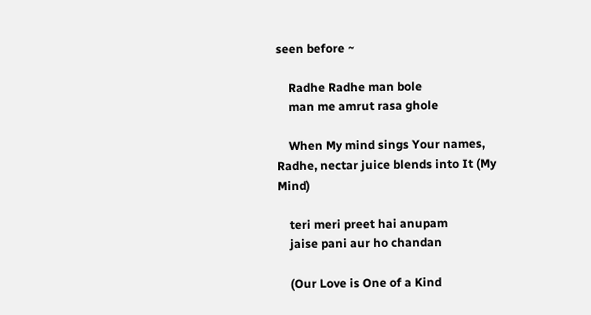seen before ~

    Radhe Radhe man bole
    man me amrut rasa ghole

    When My mind sings Your names, Radhe, nectar juice blends into It (My Mind)

    teri meri preet hai anupam
    jaise pani aur ho chandan

    (Our Love is One of a Kind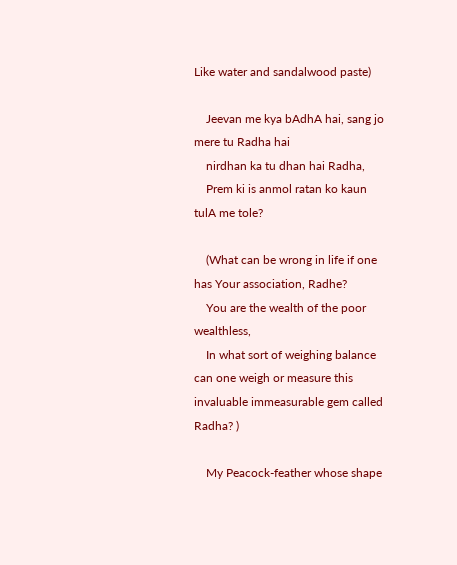Like water and sandalwood paste)

    Jeevan me kya bAdhA hai, sang jo mere tu Radha hai
    nirdhan ka tu dhan hai Radha,
    Prem ki is anmol ratan ko kaun tulA me tole?

    (What can be wrong in life if one has Your association, Radhe?
    You are the wealth of the poor wealthless,
    In what sort of weighing balance can one weigh or measure this invaluable immeasurable gem called Radha? )

    My Peacock-feather whose shape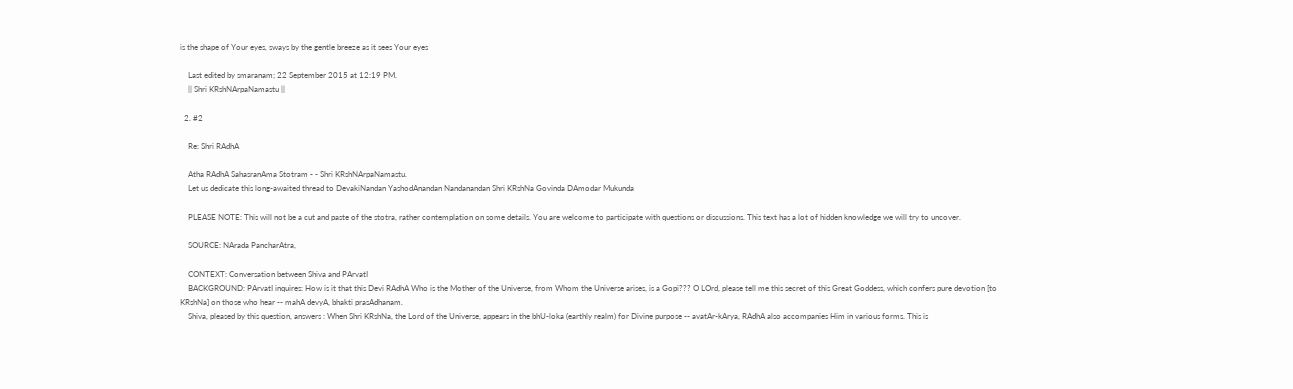is the shape of Your eyes, sways by the gentle breeze as it sees Your eyes

    Last edited by smaranam; 22 September 2015 at 12:19 PM.
    || Shri KRshNArpaNamastu ||

  2. #2

    Re: Shri RAdhA

    Atha RAdhA SahasranAma Stotram - - Shri KRshNArpaNamastu.
    Let us dedicate this long-awaited thread to DevakiNandan YashodAnandan Nandanandan Shri KRshNa Govinda DAmodar Mukunda

    PLEASE NOTE: This will not be a cut and paste of the stotra, rather contemplation on some details. You are welcome to participate with questions or discussions. This text has a lot of hidden knowledge we will try to uncover.

    SOURCE: NArada PancharAtra,

    CONTEXT: Conversation between Shiva and PArvatI
    BACKGROUND: PArvatI inquires: How is it that this Devi RAdhA Who is the Mother of the Universe, from Whom the Universe arises, is a Gopi??? O LOrd, please tell me this secret of this Great Goddess, which confers pure devotion [to KRshNa] on those who hear -- mahA devyA, bhakti prasAdhanam.
    Shiva, pleased by this question, answers : When Shri KRshNa, the Lord of the Universe, appears in the bhU-loka (earthly realm) for Divine purpose -- avatAr-kArya, RAdhA also accompanies Him in various forms. This is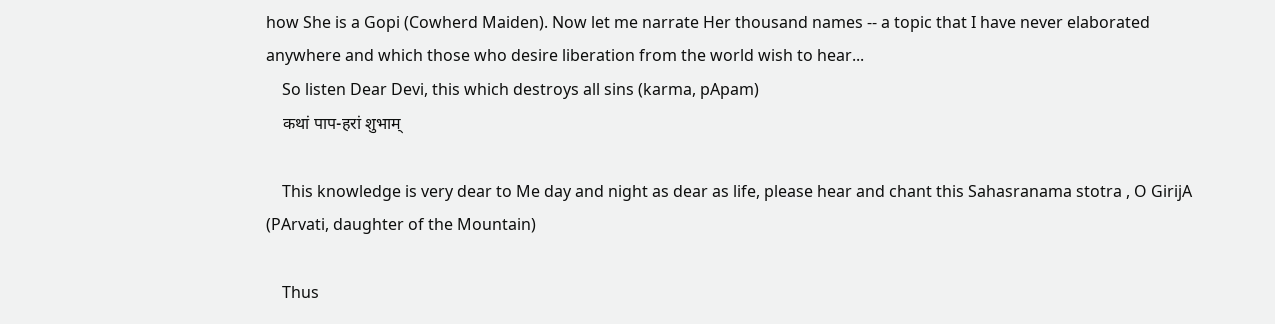how She is a Gopi (Cowherd Maiden). Now let me narrate Her thousand names -- a topic that I have never elaborated anywhere and which those who desire liberation from the world wish to hear...
    So listen Dear Devi, this which destroys all sins (karma, pApam)
    कथां पाप-हरां शुभाम्

    This knowledge is very dear to Me day and night as dear as life, please hear and chant this Sahasranama stotra , O GirijA (PArvati, daughter of the Mountain)

    Thus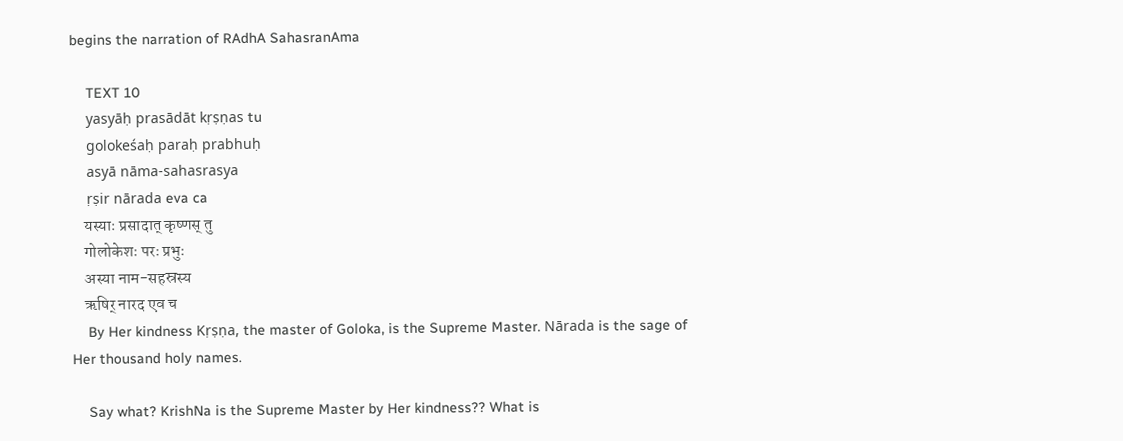begins the narration of RAdhA SahasranAma

    TEXT 10
    yasyāḥ prasādāt kṛṣṇas tu
    golokeśaḥ paraḥ prabhuḥ
    asyā nāma-sahasrasya
    ṛṣir nārada eva ca
    यस्याः प्रसादात् कृष्णस् तु
    गोलोकेशः परः प्रभुः
    अस्या नाम-सहस्रस्य
    ऋषिर् नारद एव च
    By Her kindness Kṛṣṇa, the master of Goloka, is the Supreme Master. Nārada is the sage of Her thousand holy names.

    Say what? KrishNa is the Supreme Master by Her kindness?? What is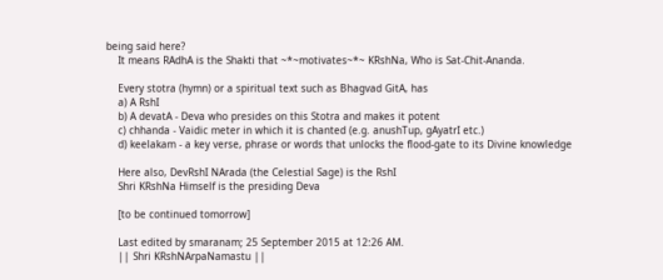being said here?
    It means RAdhA is the Shakti that ~*~motivates~*~ KRshNa, Who is Sat-Chit-Ananda.

    Every stotra (hymn) or a spiritual text such as Bhagvad GitA, has
    a) A RshI
    b) A devatA - Deva who presides on this Stotra and makes it potent
    c) chhanda - Vaidic meter in which it is chanted (e.g. anushTup, gAyatrI etc.)
    d) keelakam - a key verse, phrase or words that unlocks the flood-gate to its Divine knowledge

    Here also, DevRshI NArada (the Celestial Sage) is the RshI
    Shri KRshNa Himself is the presiding Deva

    [to be continued tomorrow]

    Last edited by smaranam; 25 September 2015 at 12:26 AM.
    || Shri KRshNArpaNamastu ||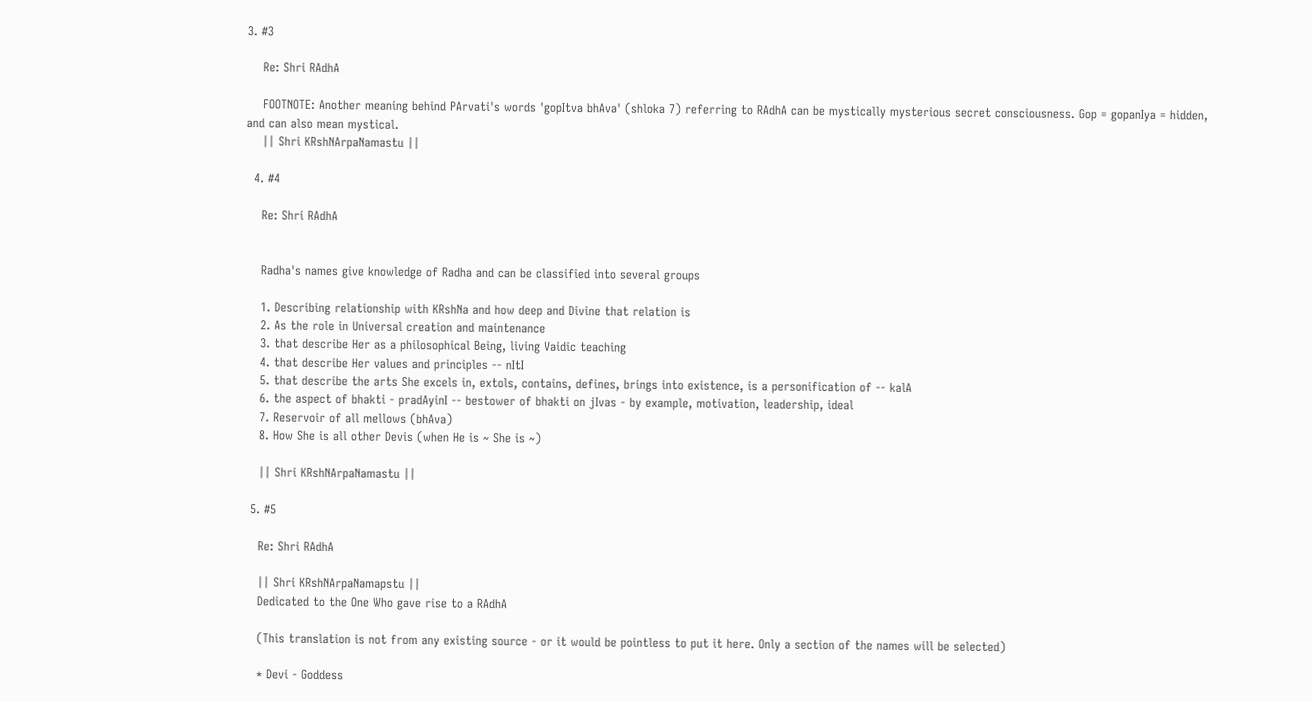3. #3

    Re: Shri RAdhA

    FOOTNOTE: Another meaning behind PArvati's words 'gopItva bhAva' (shloka 7) referring to RAdhA can be mystically mysterious secret consciousness. Gop = gopanIya = hidden, and can also mean mystical.
    || Shri KRshNArpaNamastu ||

  4. #4

    Re: Shri RAdhA


    Radha's names give knowledge of Radha and can be classified into several groups

    1. Describing relationship with KRshNa and how deep and Divine that relation is
    2. As the role in Universal creation and maintenance
    3. that describe Her as a philosophical Being, living Vaidic teaching
    4. that describe Her values and principles -- nItI
    5. that describe the arts She excels in, extols, contains, defines, brings into existence, is a personification of -- kalA
    6. the aspect of bhakti - pradAyinI -- bestower of bhakti on jIvas - by example, motivation, leadership, ideal
    7. Reservoir of all mellows (bhAva)
    8. How She is all other Devis (when He is ~ She is ~)

    || Shri KRshNArpaNamastu ||

  5. #5

    Re: Shri RAdhA

    || Shri KRshNArpaNamapstu ||
    Dedicated to the One Who gave rise to a RAdhA

    (This translation is not from any existing source - or it would be pointless to put it here. Only a section of the names will be selected)

    * Devi - Goddess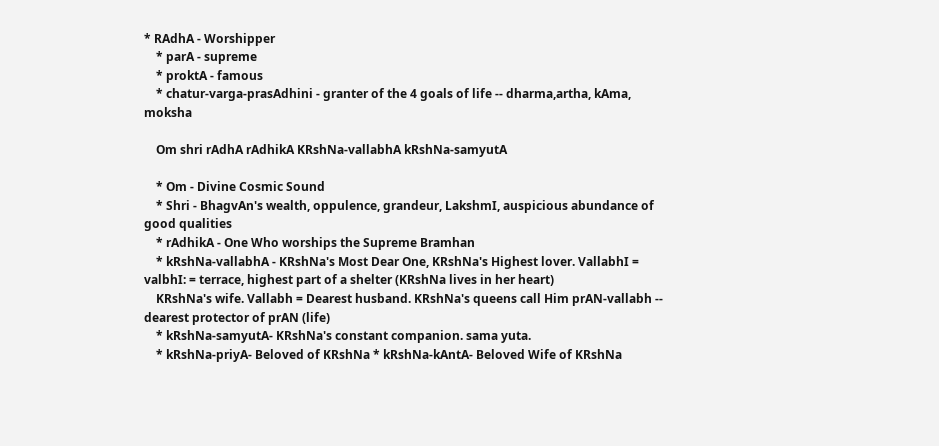* RAdhA - Worshipper
    * parA - supreme
    * proktA - famous
    * chatur-varga-prasAdhini - granter of the 4 goals of life -- dharma,artha, kAma, moksha

    Om shri rAdhA rAdhikA KRshNa-vallabhA kRshNa-samyutA

    * Om - Divine Cosmic Sound
    * Shri - BhagvAn's wealth, oppulence, grandeur, LakshmI, auspicious abundance of good qualities
    * rAdhikA - One Who worships the Supreme Bramhan
    * kRshNa-vallabhA - KRshNa's Most Dear One, KRshNa's Highest lover. VallabhI = valbhI: = terrace, highest part of a shelter (KRshNa lives in her heart)
    KRshNa's wife. Vallabh = Dearest husband. KRshNa's queens call Him prAN-vallabh -- dearest protector of prAN (life)
    * kRshNa-samyutA- KRshNa's constant companion. sama yuta.
    * kRshNa-priyA- Beloved of KRshNa * kRshNa-kAntA- Beloved Wife of KRshNa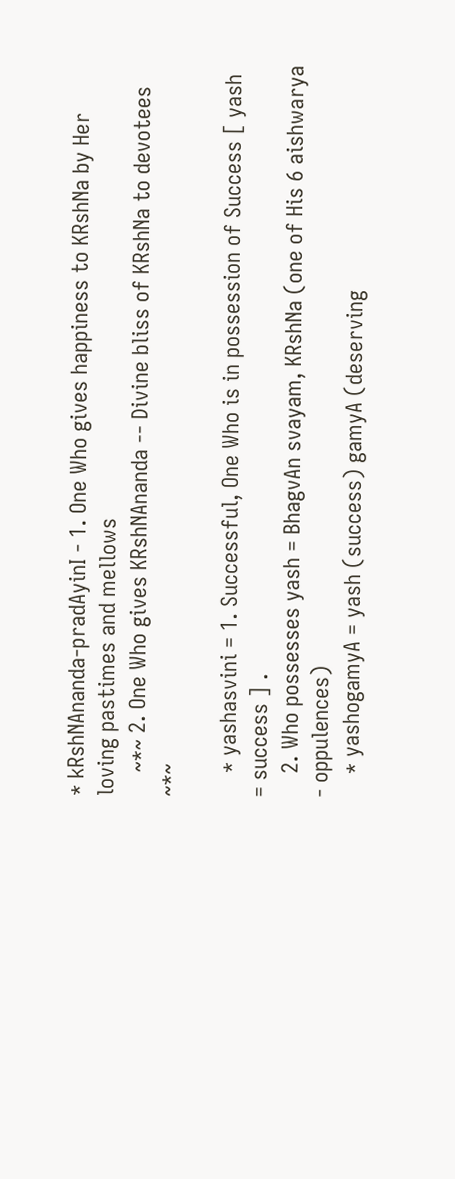* kRshNAnanda-pradAyinI - 1. One Who gives happiness to KRshNa by Her loving pastimes and mellows
    ~*~ 2. One Who gives KRshNAnanda -- Divine bliss of KRshNa to devotees ~*~

    * yashasvini = 1. Successful, One Who is in possession of Success [ yash = success ] .
    2. Who possesses yash = BhagvAn svayam, KRshNa (one of His 6 aishwarya - oppulences)
    * yashogamyA = yash (success) gamyA (deserving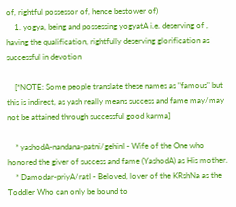of, rightful possessor of, hence bestower of)
    1. yogya, being and possessing yogyatA i.e. deserving of , having the qualification, rightfully deserving glorification as successful in devotion

    [*NOTE: Some people translate these names as "famous" but this is indirect, as yash really means success and fame may/may not be attained through successful good karma]

    * yashodA-nandana-patni/gehinI - Wife of the One who honored the giver of success and fame (YashodA) as His mother.
    * Damodar-priyA/ratI - Beloved, lover of the KRshNa as the Toddler Who can only be bound to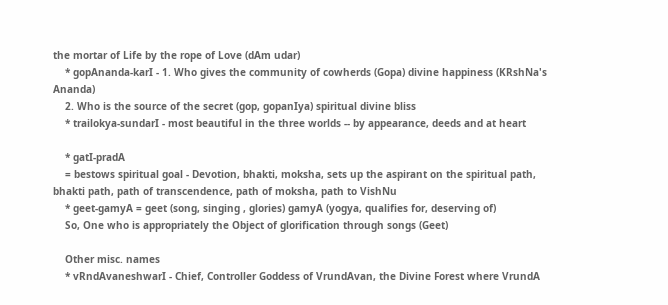the mortar of Life by the rope of Love (dAm udar)
    * gopAnanda-karI - 1. Who gives the community of cowherds (Gopa) divine happiness (KRshNa's Ananda)
    2. Who is the source of the secret (gop, gopanIya) spiritual divine bliss
    * trailokya-sundarI - most beautiful in the three worlds -- by appearance, deeds and at heart

    * gatI-pradA
    = bestows spiritual goal - Devotion, bhakti, moksha, sets up the aspirant on the spiritual path, bhakti path, path of transcendence, path of moksha, path to VishNu
    * geet-gamyA = geet (song, singing , glories) gamyA (yogya, qualifies for, deserving of)
    So, One who is appropriately the Object of glorification through songs (Geet)

    Other misc. names
    * vRndAvaneshwarI - Chief, Controller Goddess of VrundAvan, the Divine Forest where VrundA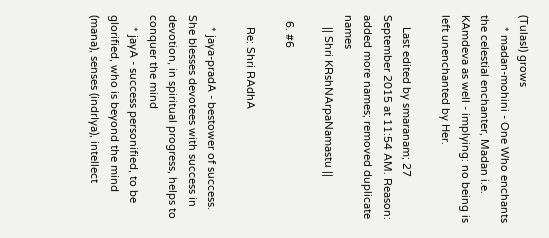(TulasI) grows
    * madan-mohini - One Who enchants the celestial enchanter, Madan i.e. KAmdeva as well - implying: no being is left unenchanted by Her.

    Last edited by smaranam; 27 September 2015 at 11:54 AM. Reason: added more names; removed duplicate names
    || Shri KRshNArpaNamastu ||

  6. #6

    Re: Shri RAdhA

    * jaya-pradA - bestower of success. She blesses devotees with success in devotion, in spiritual progress, helps to conquer the mind
    * jayA - success personified, to be glorified, who is beyond the mind (mana), senses (indrIya), intellect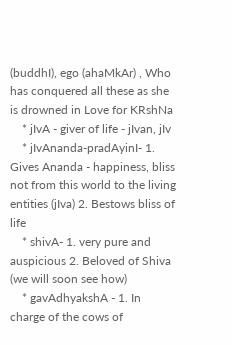(buddhI), ego (ahaMkAr) , Who has conquered all these as she is drowned in Love for KRshNa
    * jIvA - giver of life - jIvan, jIv
    * jIvAnanda-pradAyinI- 1. Gives Ananda - happiness, bliss not from this world to the living entities (jIva) 2. Bestows bliss of life
    * shivA- 1. very pure and auspicious 2. Beloved of Shiva (we will soon see how)
    * gavAdhyakshA - 1. In charge of the cows of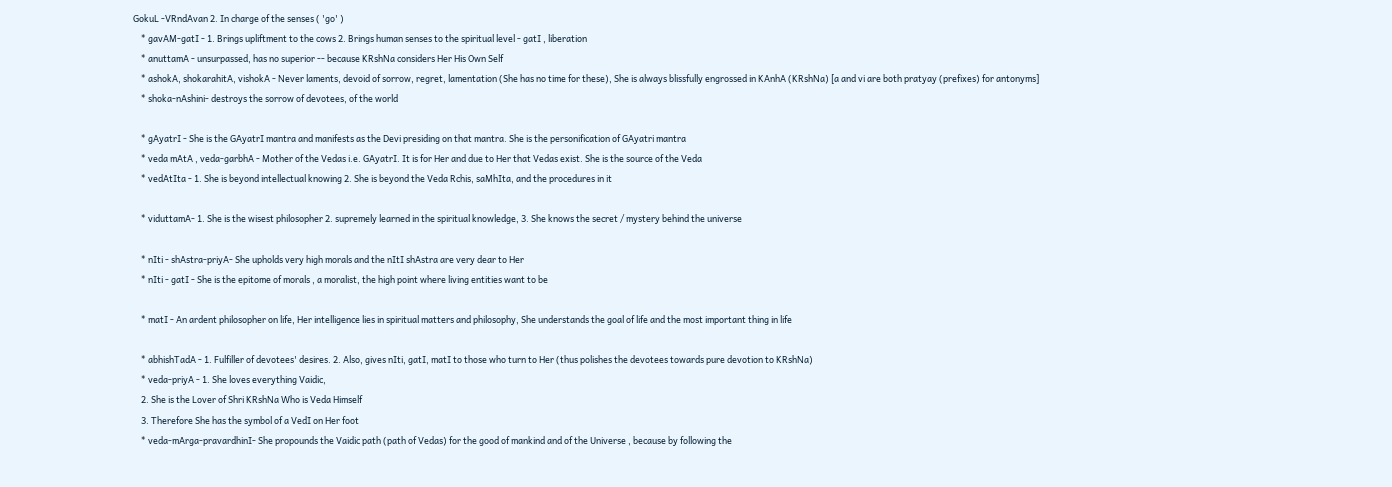GokuL -VRndAvan 2. In charge of the senses ( 'go' )
    * gavAM-gatI - 1. Brings upliftment to the cows 2. Brings human senses to the spiritual level - gatI , liberation
    * anuttamA - unsurpassed, has no superior -- because KRshNa considers Her His Own Self
    * ashokA, shokarahitA, vishokA - Never laments, devoid of sorrow, regret, lamentation (She has no time for these), She is always blissfully engrossed in KAnhA (KRshNa) [a and vi are both pratyay (prefixes) for antonyms]
    * shoka-nAshini- destroys the sorrow of devotees, of the world

    * gAyatrI - She is the GAyatrI mantra and manifests as the Devi presiding on that mantra. She is the personification of GAyatri mantra
    * veda mAtA , veda-garbhA - Mother of the Vedas i.e. GAyatrI. It is for Her and due to Her that Vedas exist. She is the source of the Veda
    * vedAtIta - 1. She is beyond intellectual knowing 2. She is beyond the Veda Rchis, saMhIta, and the procedures in it

    * viduttamA- 1. She is the wisest philosopher 2. supremely learned in the spiritual knowledge, 3. She knows the secret / mystery behind the universe

    * nIti - shAstra-priyA- She upholds very high morals and the nItI shAstra are very dear to Her
    * nIti - gatI - She is the epitome of morals , a moralist, the high point where living entities want to be

    * matI - An ardent philosopher on life, Her intelligence lies in spiritual matters and philosophy, She understands the goal of life and the most important thing in life

    * abhishTadA - 1. Fulfiller of devotees' desires. 2. Also, gives nIti, gatI, matI to those who turn to Her (thus polishes the devotees towards pure devotion to KRshNa)
    * veda-priyA - 1. She loves everything Vaidic,
    2. She is the Lover of Shri KRshNa Who is Veda Himself
    3. Therefore She has the symbol of a VedI on Her foot
    * veda-mArga-pravardhinI- She propounds the Vaidic path (path of Vedas) for the good of mankind and of the Universe , because by following the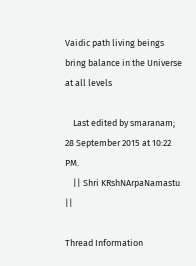Vaidic path living beings bring balance in the Universe at all levels

    Last edited by smaranam; 28 September 2015 at 10:22 PM.
    || Shri KRshNArpaNamastu ||

Thread Information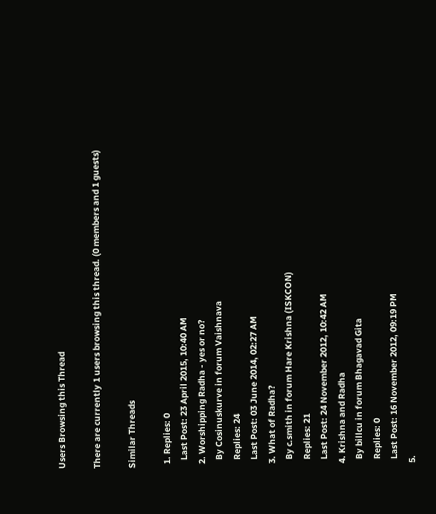Users Browsing this Thread

There are currently 1 users browsing this thread. (0 members and 1 guests)

Similar Threads

  1. Replies: 0
    Last Post: 23 April 2015, 10:40 AM
  2. Worshipping Radha - yes or no?
    By Cosinuskurve in forum Vaishnava
    Replies: 24
    Last Post: 03 June 2014, 02:27 AM
  3. What of Radha?
    By c.smith in forum Hare Krishna (ISKCON)
    Replies: 21
    Last Post: 24 November 2012, 10:42 AM
  4. Krishna and Radha
    By billcu in forum Bhagavad Gita
    Replies: 0
    Last Post: 16 November 2012, 09:19 PM
  5.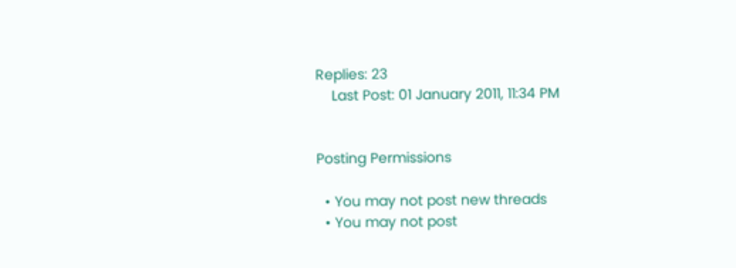Replies: 23
    Last Post: 01 January 2011, 11:34 PM


Posting Permissions

  • You may not post new threads
  • You may not post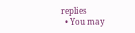replies
  • You may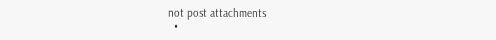not post attachments
  •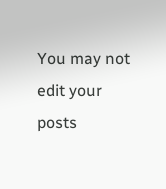You may not edit your posts